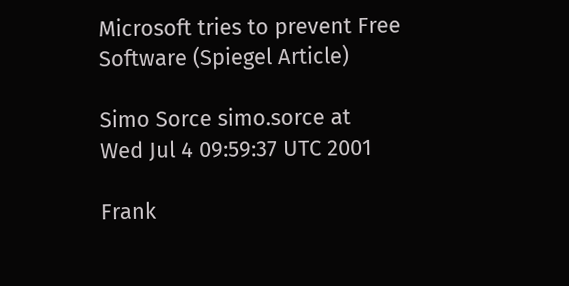Microsoft tries to prevent Free Software (Spiegel Article)

Simo Sorce simo.sorce at
Wed Jul 4 09:59:37 UTC 2001

Frank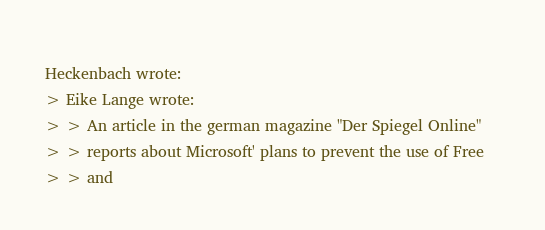Heckenbach wrote:
> Eike Lange wrote:
> > An article in the german magazine "Der Spiegel Online"
> > reports about Microsoft' plans to prevent the use of Free
> > and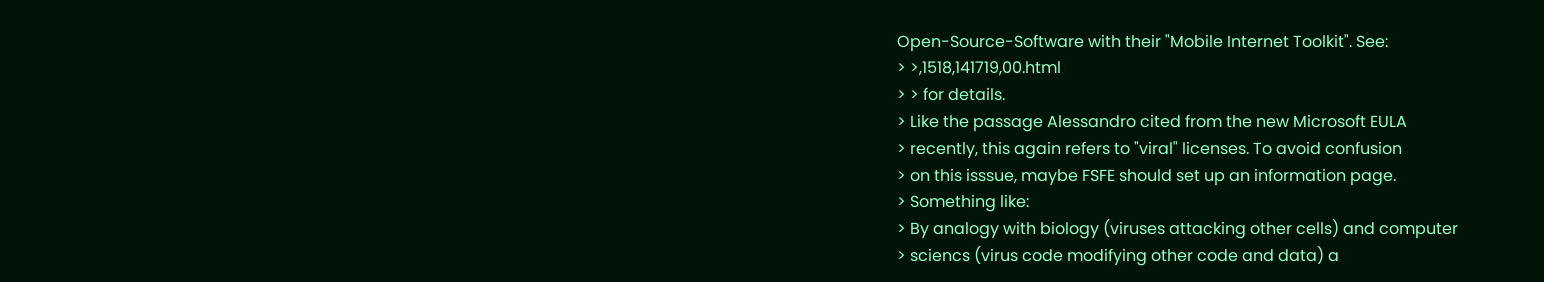Open-Source-Software with their "Mobile Internet Toolkit". See:
> >,1518,141719,00.html
> > for details.
> Like the passage Alessandro cited from the new Microsoft EULA
> recently, this again refers to "viral" licenses. To avoid confusion
> on this isssue, maybe FSFE should set up an information page.
> Something like:
> By analogy with biology (viruses attacking other cells) and computer
> sciencs (virus code modifying other code and data) a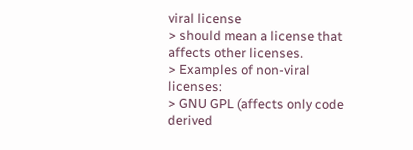viral license
> should mean a license that affects other licenses.
> Examples of non-viral licenses:
> GNU GPL (affects only code derived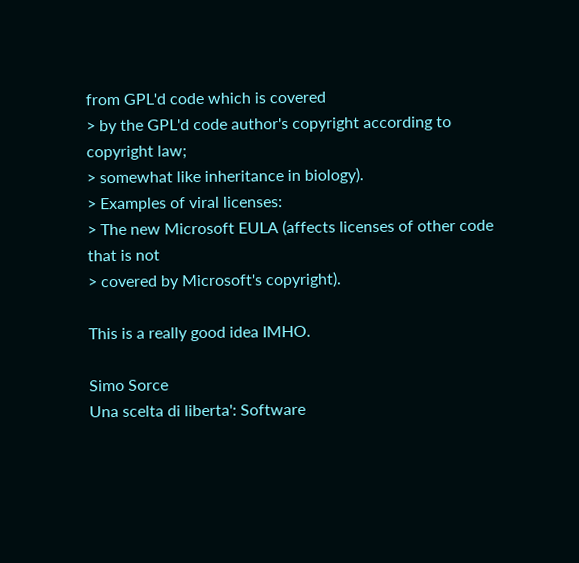from GPL'd code which is covered
> by the GPL'd code author's copyright according to copyright law;
> somewhat like inheritance in biology).
> Examples of viral licenses:
> The new Microsoft EULA (affects licenses of other code that is not
> covered by Microsoft's copyright).

This is a really good idea IMHO.

Simo Sorce
Una scelta di liberta': Software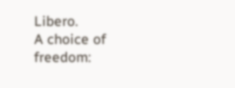Libero.
A choice of freedom: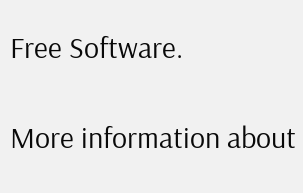Free Software.

More information about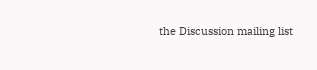the Discussion mailing list